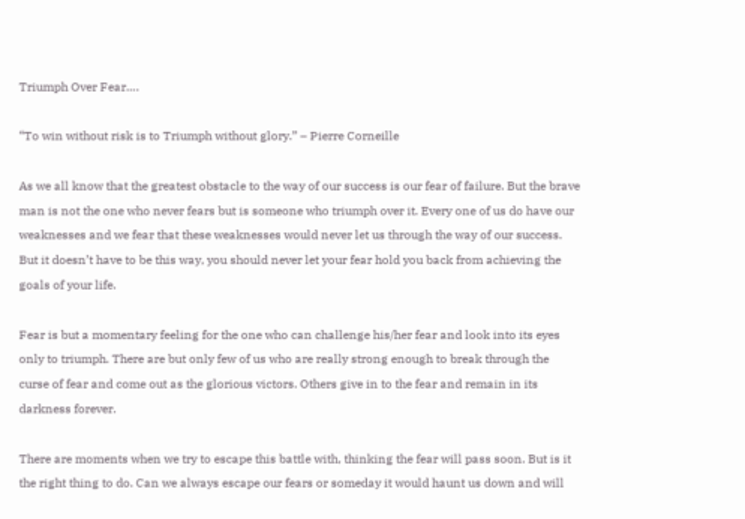Triumph Over Fear….

“To win without risk is to Triumph without glory.” – Pierre Corneille

As we all know that the greatest obstacle to the way of our success is our fear of failure. But the brave man is not the one who never fears but is someone who triumph over it. Every one of us do have our weaknesses and we fear that these weaknesses would never let us through the way of our success. But it doesn’t have to be this way, you should never let your fear hold you back from achieving the goals of your life.

Fear is but a momentary feeling for the one who can challenge his/her fear and look into its eyes only to triumph. There are but only few of us who are really strong enough to break through the curse of fear and come out as the glorious victors. Others give in to the fear and remain in its darkness forever.

There are moments when we try to escape this battle with, thinking the fear will pass soon. But is it the right thing to do. Can we always escape our fears or someday it would haunt us down and will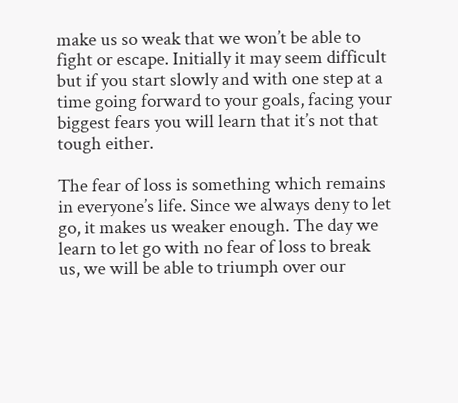make us so weak that we won’t be able to fight or escape. Initially it may seem difficult but if you start slowly and with one step at a time going forward to your goals, facing your biggest fears you will learn that it’s not that tough either.

The fear of loss is something which remains in everyone’s life. Since we always deny to let go, it makes us weaker enough. The day we learn to let go with no fear of loss to break us, we will be able to triumph over our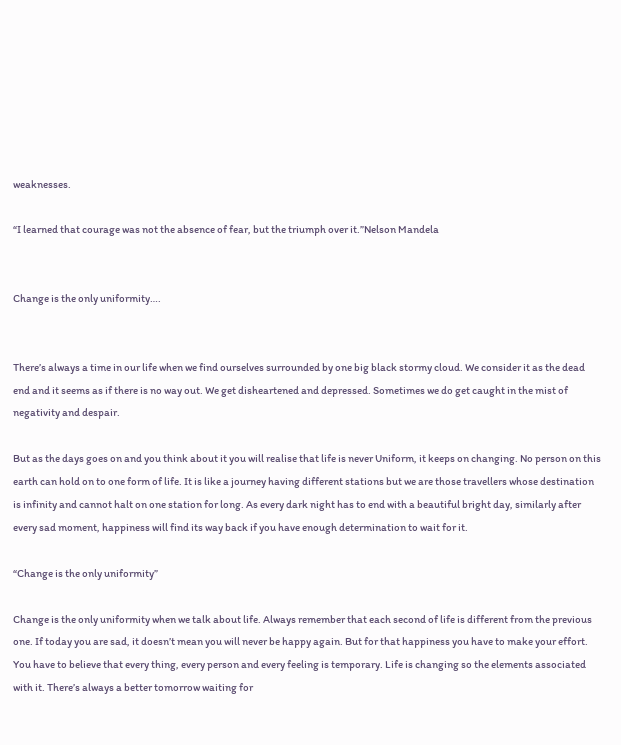weaknesses.

“I learned that courage was not the absence of fear, but the triumph over it.”Nelson Mandela


Change is the only uniformity….


There’s always a time in our life when we find ourselves surrounded by one big black stormy cloud. We consider it as the dead end and it seems as if there is no way out. We get disheartened and depressed. Sometimes we do get caught in the mist of negativity and despair.

But as the days goes on and you think about it you will realise that life is never Uniform, it keeps on changing. No person on this earth can hold on to one form of life. It is like a journey having different stations but we are those travellers whose destination is infinity and cannot halt on one station for long. As every dark night has to end with a beautiful bright day, similarly after every sad moment, happiness will find its way back if you have enough determination to wait for it.

“Change is the only uniformity”

Change is the only uniformity when we talk about life. Always remember that each second of life is different from the previous one. If today you are sad, it doesn’t mean you will never be happy again. But for that happiness you have to make your effort. You have to believe that every thing, every person and every feeling is temporary. Life is changing so the elements associated with it. There’s always a better tomorrow waiting for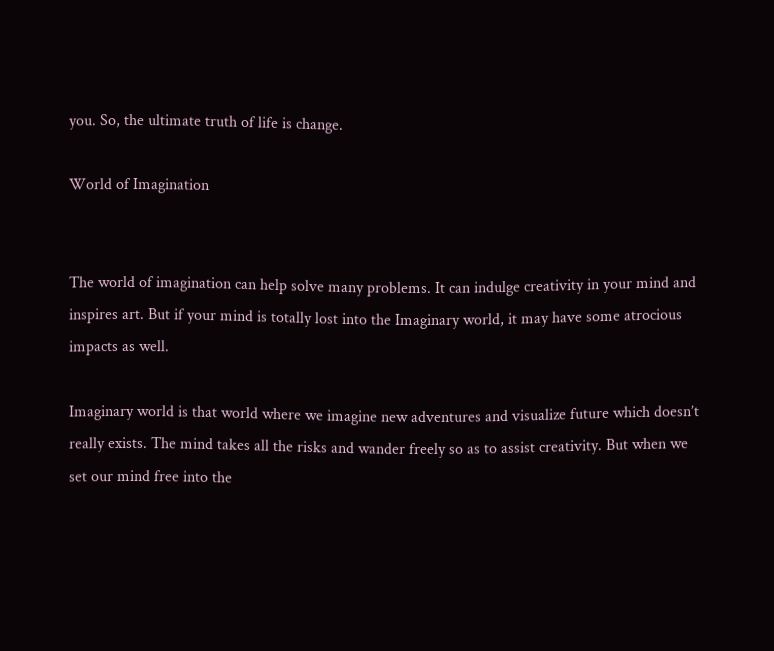you. So, the ultimate truth of life is change.

World of Imagination


The world of imagination can help solve many problems. It can indulge creativity in your mind and inspires art. But if your mind is totally lost into the Imaginary world, it may have some atrocious impacts as well.

Imaginary world is that world where we imagine new adventures and visualize future which doesn’t really exists. The mind takes all the risks and wander freely so as to assist creativity. But when we set our mind free into the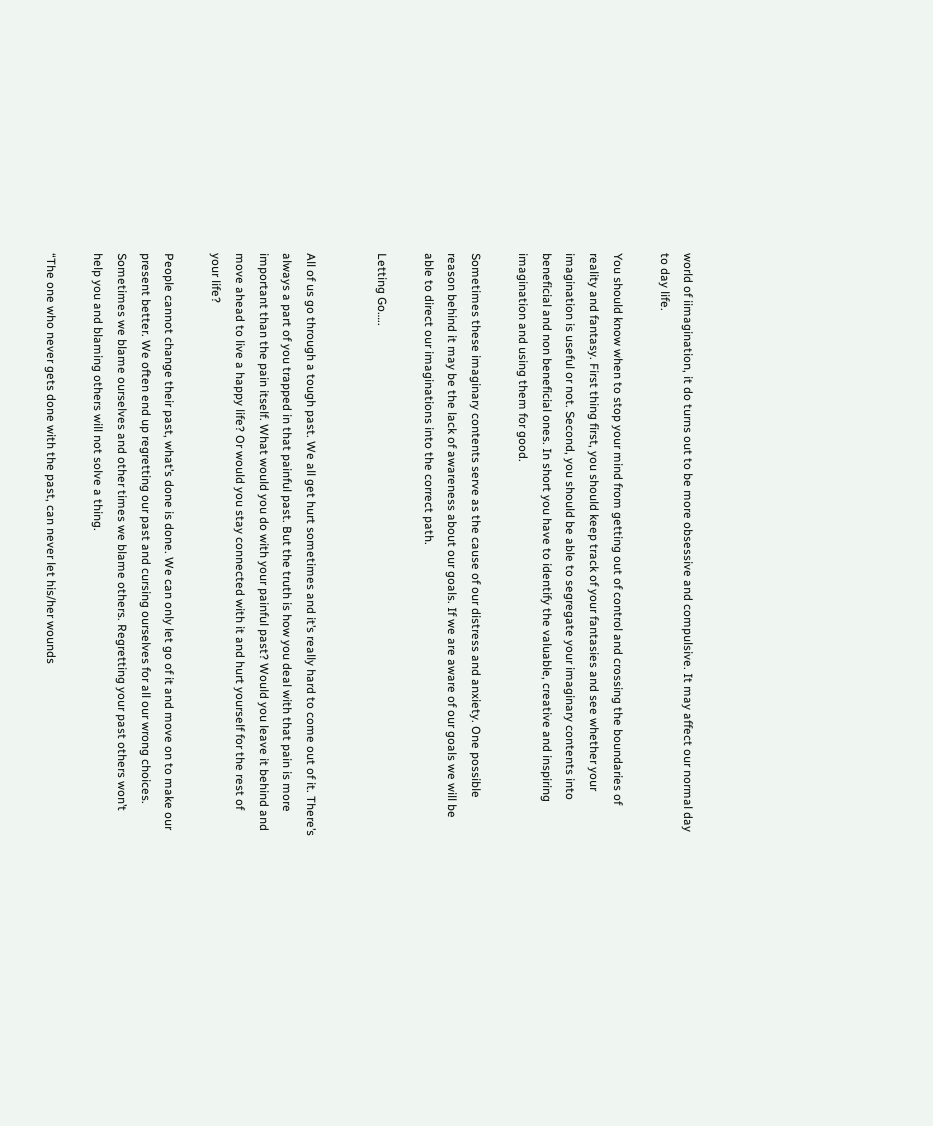world of iimagination, it do turns out to be more obsessive and compulsive. It may affect our normal day to day life.

You should know when to stop your mind from getting out of control and crossing the boundaries of reality and fantasy. First thing first, you should keep track of your fantasies and see whether your imagination is useful or not. Second, you should be able to segregate your imaginary contents into beneficial and non beneficial ones. In short you have to identify the valuable, creative and inspiring imagination and using them for good.

Sometimes these imaginary contents serve as the cause of our distress and anxiety. One possible reason behind it may be the lack of awareness about our goals. If we are aware of our goals we will be able to direct our imaginations into the correct path.

Letting Go…..


All of us go through a tough past. We all get hurt sometimes and it’s really hard to come out of it. There’s always a part of you trapped in that painful past. But the truth is how you deal with that pain is more important than the pain itself. What would you do with your painful past? Would you leave it behind and move ahead to live a happy life? Or would you stay connected with it and hurt yourself for the rest of your life?

People cannot change their past, what’s done is done. We can only let go of it and move on to make our present better. We often end up regretting our past and cursing ourselves for all our wrong choices. Sometimes we blame ourselves and other times we blame others. Regretting your past others won’t help you and blaming others will not solve a thing.

“The one who never gets done with the past, can never let his/her wounds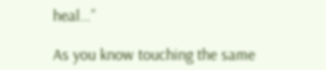heal…”

As you know touching the same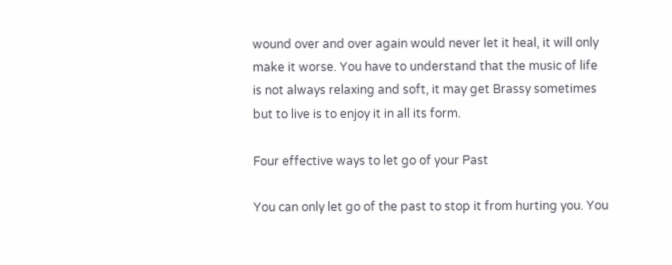wound over and over again would never let it heal, it will only make it worse. You have to understand that the music of life is not always relaxing and soft, it may get Brassy sometimes but to live is to enjoy it in all its form.

Four effective ways to let go of your Past

You can only let go of the past to stop it from hurting you. You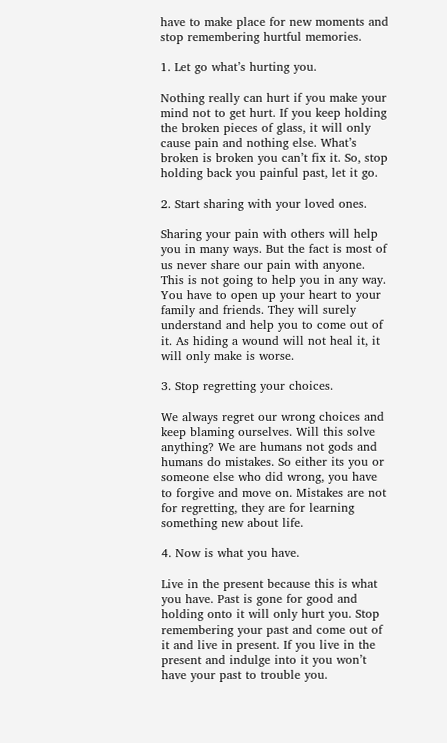have to make place for new moments and stop remembering hurtful memories.

1. Let go what’s hurting you.

Nothing really can hurt if you make your mind not to get hurt. If you keep holding the broken pieces of glass, it will only cause pain and nothing else. What’s broken is broken you can’t fix it. So, stop holding back you painful past, let it go.

2. Start sharing with your loved ones.

Sharing your pain with others will help you in many ways. But the fact is most of us never share our pain with anyone. This is not going to help you in any way. You have to open up your heart to your family and friends. They will surely understand and help you to come out of it. As hiding a wound will not heal it, it will only make is worse.

3. Stop regretting your choices.

We always regret our wrong choices and keep blaming ourselves. Will this solve anything? We are humans not gods and humans do mistakes. So either its you or someone else who did wrong, you have to forgive and move on. Mistakes are not for regretting, they are for learning something new about life.

4. Now is what you have.

Live in the present because this is what you have. Past is gone for good and holding onto it will only hurt you. Stop remembering your past and come out of it and live in present. If you live in the present and indulge into it you won’t have your past to trouble you.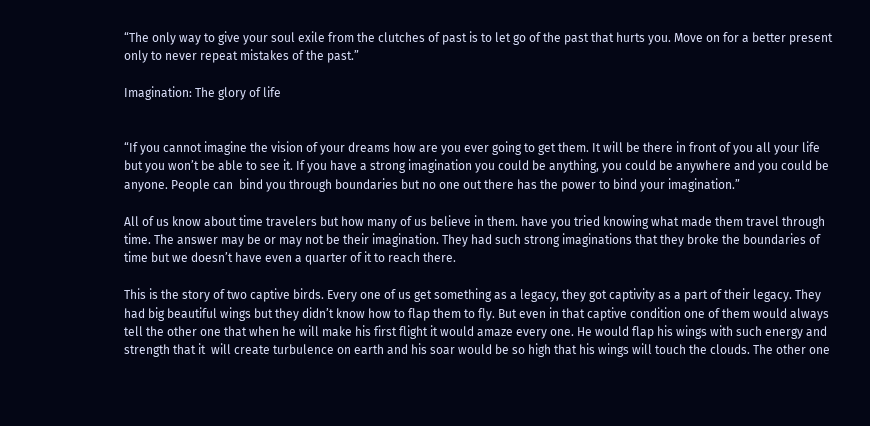“The only way to give your soul exile from the clutches of past is to let go of the past that hurts you. Move on for a better present only to never repeat mistakes of the past.”

Imagination: The glory of life


“If you cannot imagine the vision of your dreams how are you ever going to get them. It will be there in front of you all your life but you won’t be able to see it. If you have a strong imagination you could be anything, you could be anywhere and you could be anyone. People can  bind you through boundaries but no one out there has the power to bind your imagination.”

All of us know about time travelers but how many of us believe in them. have you tried knowing what made them travel through time. The answer may be or may not be their imagination. They had such strong imaginations that they broke the boundaries of time but we doesn’t have even a quarter of it to reach there.

This is the story of two captive birds. Every one of us get something as a legacy, they got captivity as a part of their legacy. They had big beautiful wings but they didn’t know how to flap them to fly. But even in that captive condition one of them would always tell the other one that when he will make his first flight it would amaze every one. He would flap his wings with such energy and strength that it  will create turbulence on earth and his soar would be so high that his wings will touch the clouds. The other one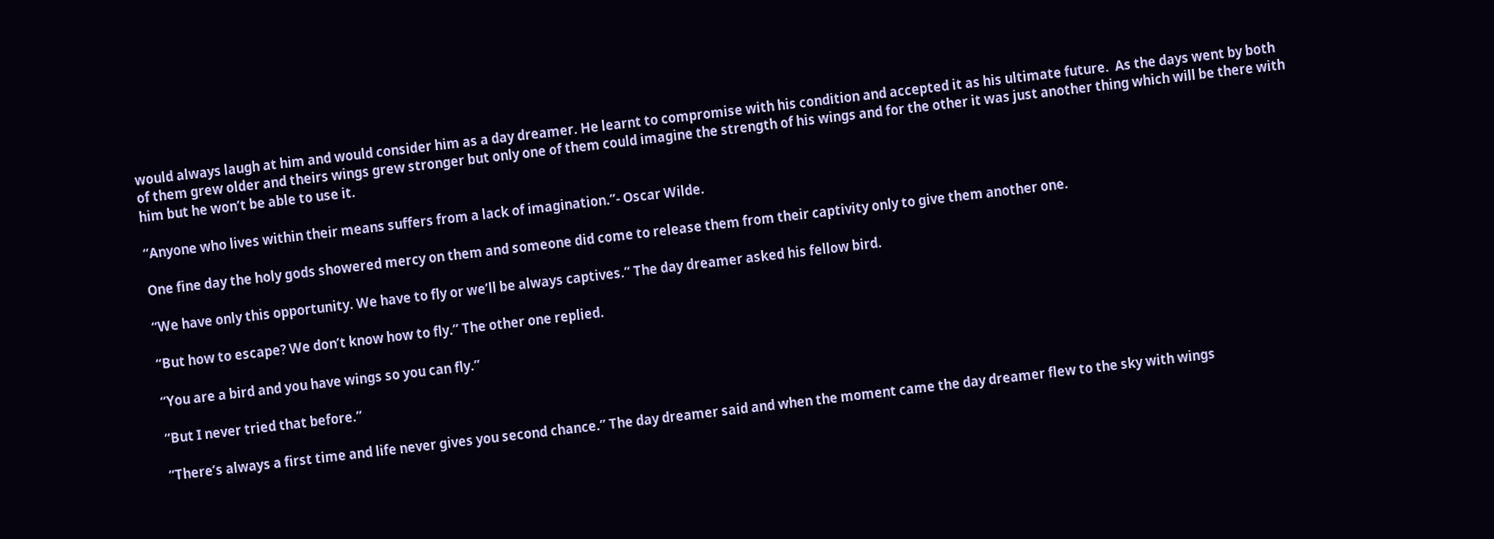would always laugh at him and would consider him as a day dreamer. He learnt to compromise with his condition and accepted it as his ultimate future.  As the days went by both of them grew older and theirs wings grew stronger but only one of them could imagine the strength of his wings and for the other it was just another thing which will be there with him but he won’t be able to use it.

“Anyone who lives within their means suffers from a lack of imagination.”- Oscar Wilde.

One fine day the holy gods showered mercy on them and someone did come to release them from their captivity only to give them another one.

“We have only this opportunity. We have to fly or we’ll be always captives.” The day dreamer asked his fellow bird.

“But how to escape? We don’t know how to fly.” The other one replied.

“You are a bird and you have wings so you can fly.”

“But I never tried that before.”

“There’s always a first time and life never gives you second chance.” The day dreamer said and when the moment came the day dreamer flew to the sky with wings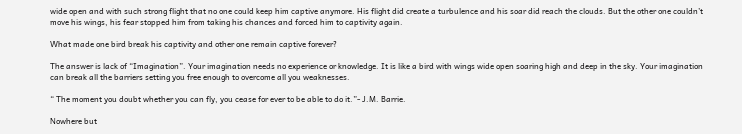wide open and with such strong flight that no one could keep him captive anymore. His flight did create a turbulence and his soar did reach the clouds. But the other one couldn’t move his wings, his fear stopped him from taking his chances and forced him to captivity again.

What made one bird break his captivity and other one remain captive forever?

The answer is lack of “Imagination”. Your imagination needs no experience or knowledge. It is like a bird with wings wide open soaring high and deep in the sky. Your imagination can break all the barriers setting you free enough to overcome all you weaknesses.

“ The moment you doubt whether you can fly, you cease for ever to be able to do it.”- J.M. Barrie.

Nowhere but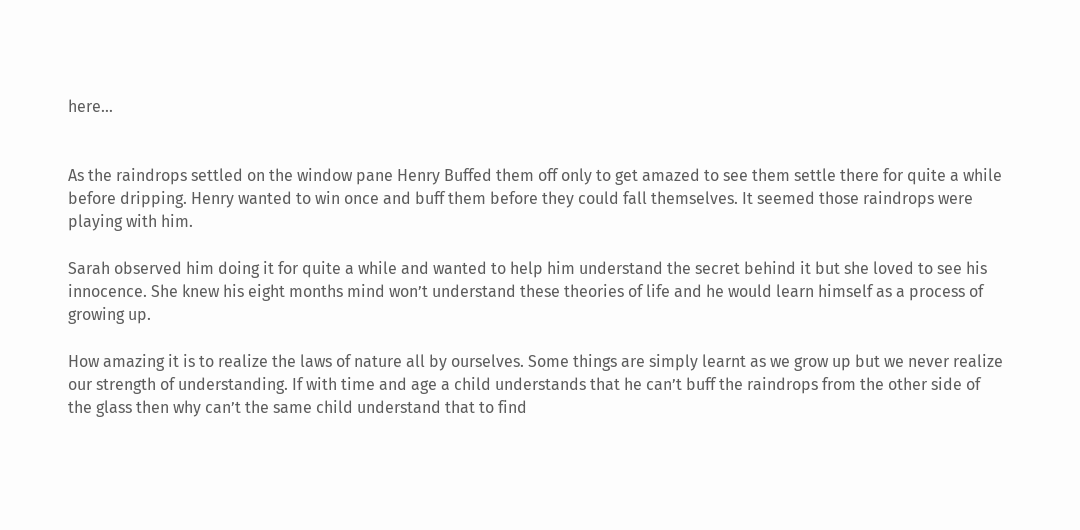here…


As the raindrops settled on the window pane Henry Buffed them off only to get amazed to see them settle there for quite a while before dripping. Henry wanted to win once and buff them before they could fall themselves. It seemed those raindrops were playing with him.

Sarah observed him doing it for quite a while and wanted to help him understand the secret behind it but she loved to see his innocence. She knew his eight months mind won’t understand these theories of life and he would learn himself as a process of growing up.

How amazing it is to realize the laws of nature all by ourselves. Some things are simply learnt as we grow up but we never realize our strength of understanding. If with time and age a child understands that he can’t buff the raindrops from the other side of the glass then why can’t the same child understand that to find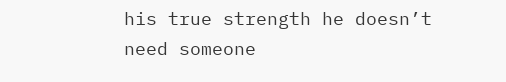his true strength he doesn’t need someone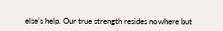else’s help. Our true strength resides nowhere but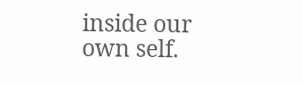inside our own self.